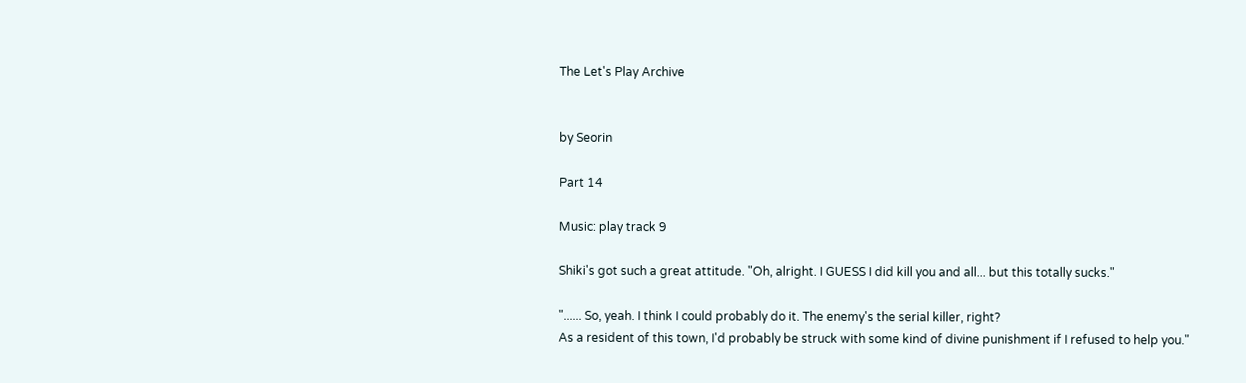The Let's Play Archive


by Seorin

Part 14

Music: play track 9

Shiki's got such a great attitude. "Oh, alright. I GUESS I did kill you and all... but this totally sucks."

"...... So, yeah. I think I could probably do it. The enemy's the serial killer, right?
As a resident of this town, I'd probably be struck with some kind of divine punishment if I refused to help you."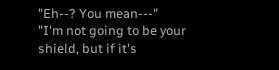"Eh--? You mean---"
"I'm not going to be your shield, but if it's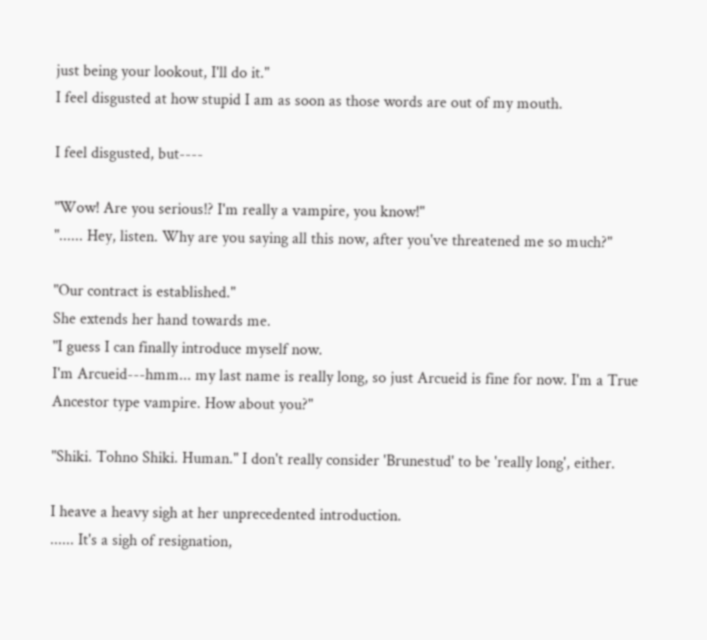just being your lookout, I'll do it."
I feel disgusted at how stupid I am as soon as those words are out of my mouth.

I feel disgusted, but----

"Wow! Are you serious!? I'm really a vampire, you know!"
"...... Hey, listen. Why are you saying all this now, after you've threatened me so much?"

"Our contract is established."
She extends her hand towards me.
"I guess I can finally introduce myself now.
I'm Arcueid---hmm... my last name is really long, so just Arcueid is fine for now. I'm a True Ancestor type vampire. How about you?"

"Shiki. Tohno Shiki. Human." I don't really consider 'Brunestud' to be 'really long', either.

I heave a heavy sigh at her unprecedented introduction.
...... It's a sigh of resignation,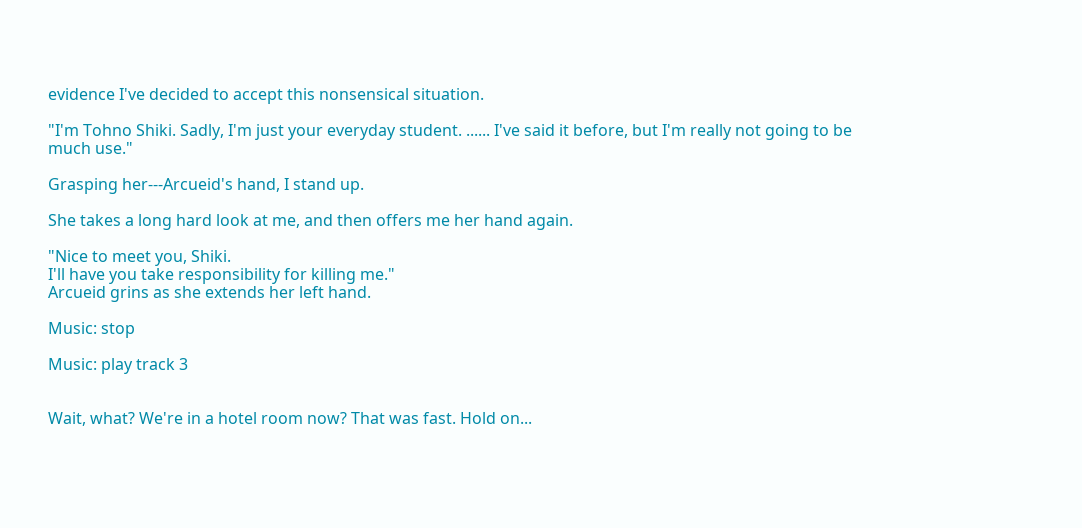evidence I've decided to accept this nonsensical situation.

"I'm Tohno Shiki. Sadly, I'm just your everyday student. ...... I've said it before, but I'm really not going to be much use."

Grasping her---Arcueid's hand, I stand up.

She takes a long hard look at me, and then offers me her hand again.

"Nice to meet you, Shiki.
I'll have you take responsibility for killing me."
Arcueid grins as she extends her left hand.

Music: stop

Music: play track 3


Wait, what? We're in a hotel room now? That was fast. Hold on...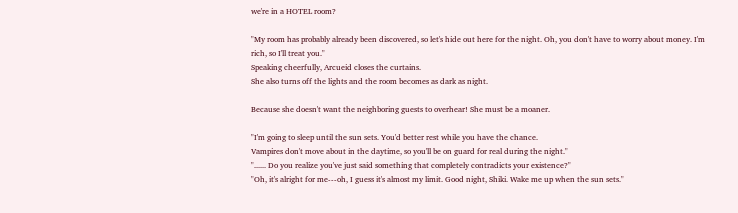we're in a HOTEL room?

"My room has probably already been discovered, so let's hide out here for the night. Oh, you don't have to worry about money. I'm rich, so I'll treat you."
Speaking cheerfully, Arcueid closes the curtains.
She also turns off the lights and the room becomes as dark as night.

Because she doesn't want the neighboring guests to overhear! She must be a moaner.

"I'm going to sleep until the sun sets. You'd better rest while you have the chance.
Vampires don't move about in the daytime, so you'll be on guard for real during the night."
"...... Do you realize you've just said something that completely contradicts your existence?"
"Oh, it's alright for me---oh, I guess it's almost my limit. Good night, Shiki. Wake me up when the sun sets."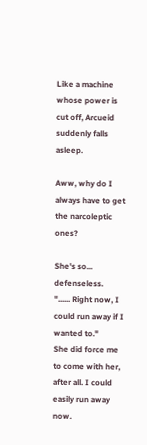Like a machine whose power is cut off, Arcueid suddenly falls asleep.

Aww, why do I always have to get the narcoleptic ones?

She's so... defenseless.
"...... Right now, I could run away if I wanted to."
She did force me to come with her, after all. I could easily run away now.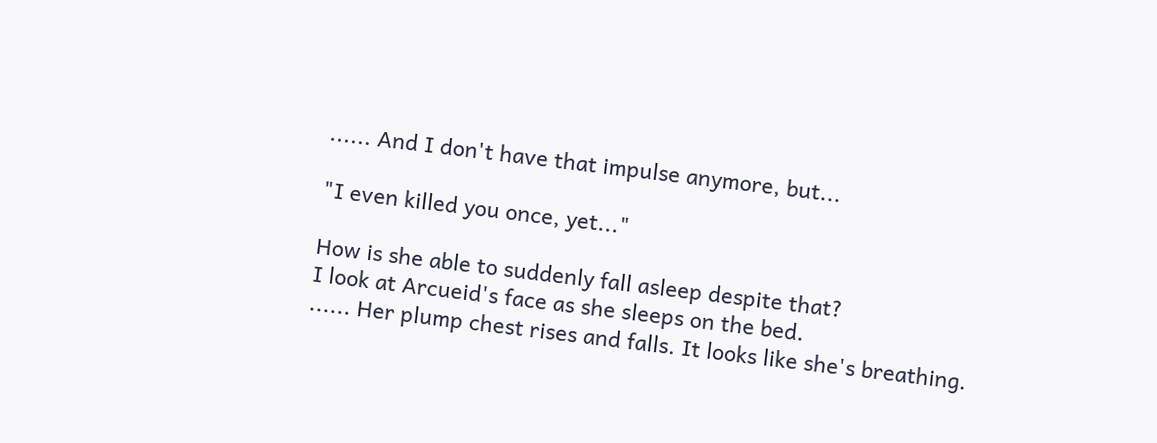...... And I don't have that impulse anymore, but...

"I even killed you once, yet..."

How is she able to suddenly fall asleep despite that?
I look at Arcueid's face as she sleeps on the bed.
...... Her plump chest rises and falls. It looks like she's breathing.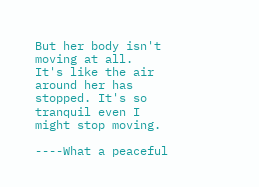But her body isn't moving at all.
It's like the air around her has stopped. It's so tranquil even I might stop moving.

----What a peaceful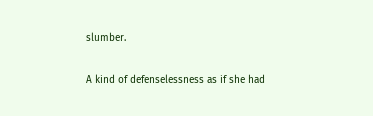slumber.

A kind of defenselessness as if she had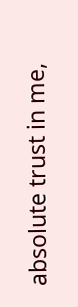absolute trust in me,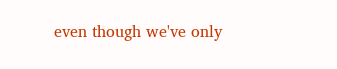even though we've only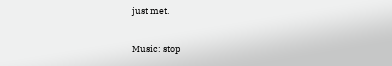just met.

Music: stop